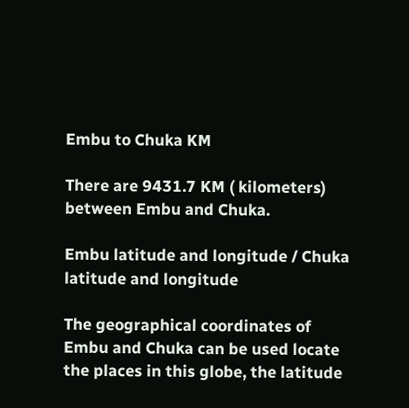Embu to Chuka KM

There are 9431.7 KM ( kilometers) between Embu and Chuka.

Embu latitude and longitude / Chuka latitude and longitude

The geographical coordinates of Embu and Chuka can be used locate the places in this globe, the latitude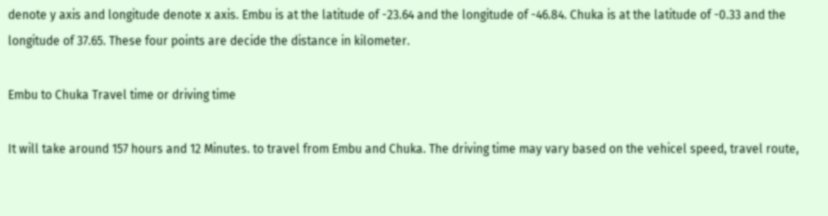denote y axis and longitude denote x axis. Embu is at the latitude of -23.64 and the longitude of -46.84. Chuka is at the latitude of -0.33 and the longitude of 37.65. These four points are decide the distance in kilometer.

Embu to Chuka Travel time or driving time

It will take around 157 hours and 12 Minutes. to travel from Embu and Chuka. The driving time may vary based on the vehicel speed, travel route,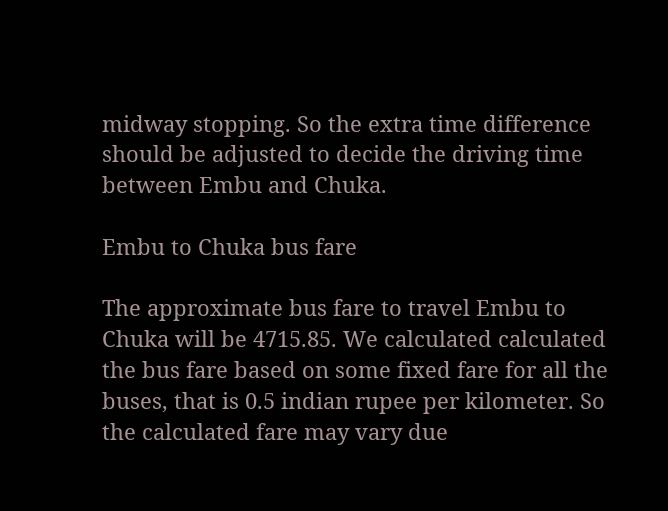midway stopping. So the extra time difference should be adjusted to decide the driving time between Embu and Chuka.

Embu to Chuka bus fare

The approximate bus fare to travel Embu to Chuka will be 4715.85. We calculated calculated the bus fare based on some fixed fare for all the buses, that is 0.5 indian rupee per kilometer. So the calculated fare may vary due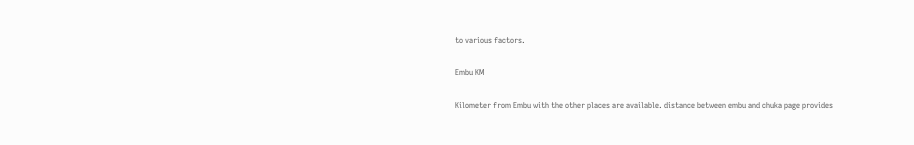to various factors.

Embu KM

Kilometer from Embu with the other places are available. distance between embu and chuka page provides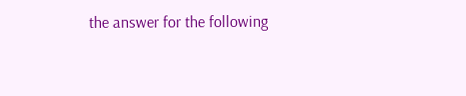the answer for the following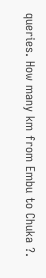queries. How many km from Embu to Chuka ?.